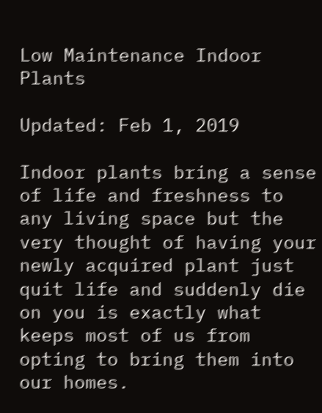Low Maintenance Indoor Plants

Updated: Feb 1, 2019

Indoor plants bring a sense of life and freshness to any living space but the very thought of having your newly acquired plant just quit life and suddenly die on you is exactly what keeps most of us from opting to bring them into our homes.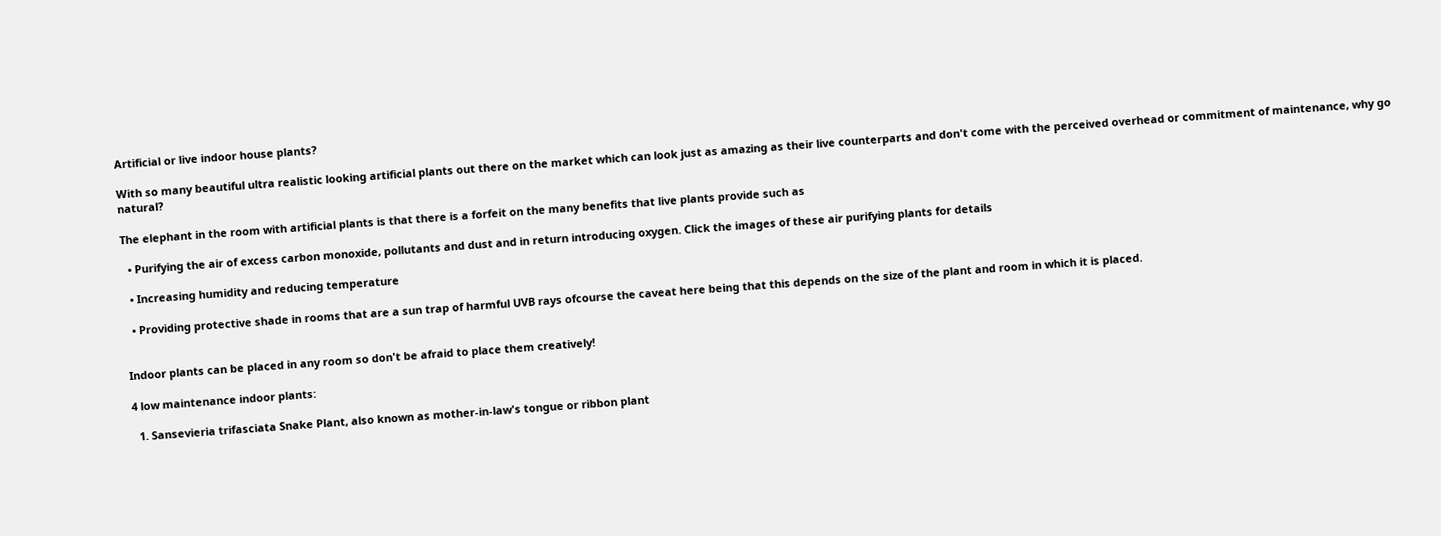Artificial or live indoor house plants?

With so many beautiful ultra realistic looking artificial plants out there on the market which can look just as amazing as their live counterparts and don't come with the perceived overhead or commitment of maintenance, why go natural?

The elephant in the room with artificial plants is that there is a forfeit on the many benefits that live plants provide such as

  • Purifying the air of excess carbon monoxide, pollutants and dust and in return introducing oxygen. Click the images of these air purifying plants for details

  • Increasing humidity and reducing temperature

  • Providing protective shade in rooms that are a sun trap of harmful UVB rays ofcourse the caveat here being that this depends on the size of the plant and room in which it is placed.


Indoor plants can be placed in any room so don't be afraid to place them creatively!

4 low maintenance indoor plants:

  1. Sansevieria trifasciata Snake Plant, also known as mother-in-law's tongue or ribbon plant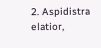2. Aspidistra elatior,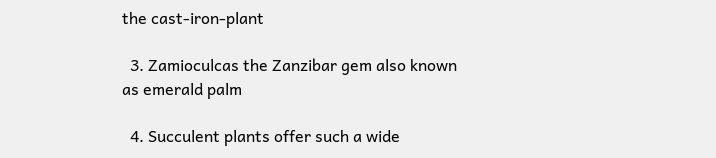the cast-iron-plant

  3. Zamioculcas the Zanzibar gem also known as emerald palm

  4. Succulent plants offer such a wide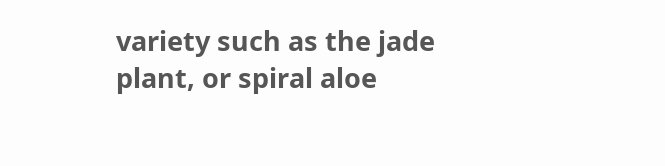variety such as the jade plant, or spiral aloe